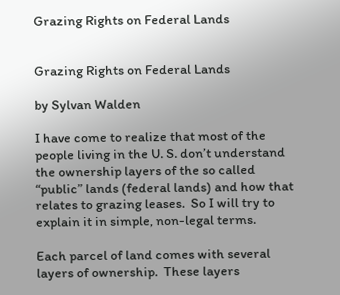Grazing Rights on Federal Lands


Grazing Rights on Federal Lands

by Sylvan Walden

I have come to realize that most of the people living in the U. S. don’t understand the ownership layers of the so called “public” lands (federal lands) and how that relates to grazing leases.  So I will try to explain it in simple, non-legal terms.

Each parcel of land comes with several layers of ownership.  These layers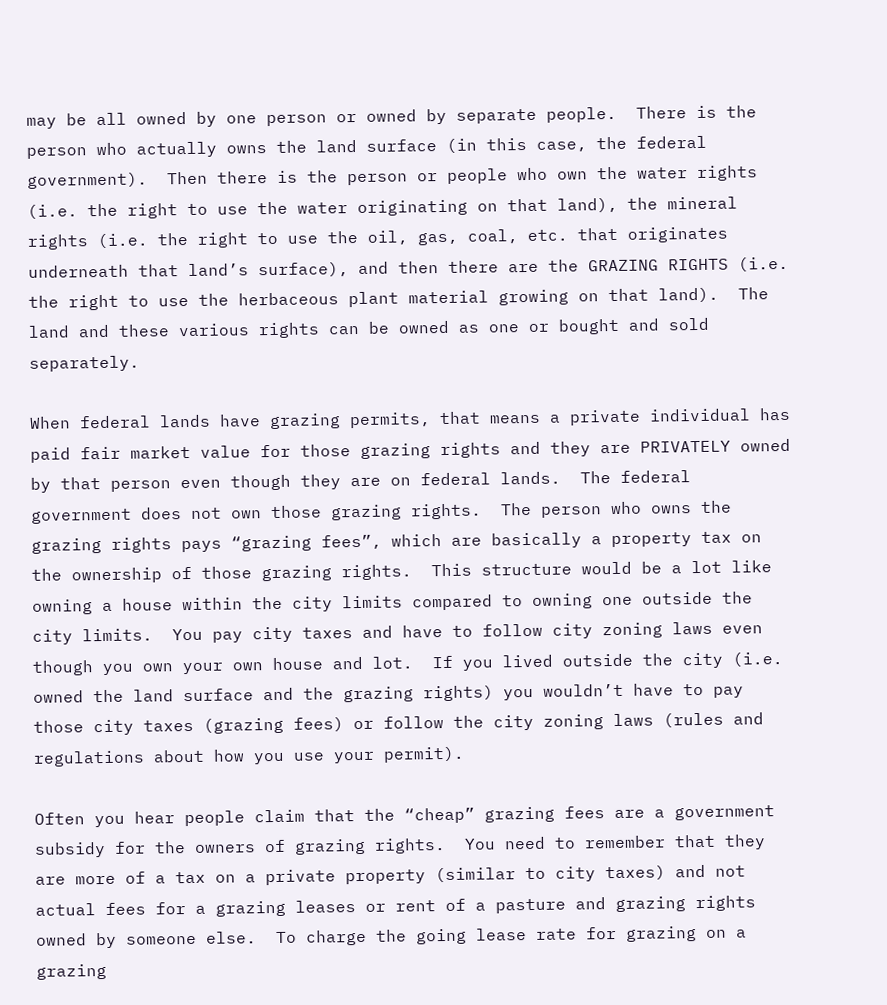may be all owned by one person or owned by separate people.  There is the person who actually owns the land surface (in this case, the federal government).  Then there is the person or people who own the water rights (i.e. the right to use the water originating on that land), the mineral rights (i.e. the right to use the oil, gas, coal, etc. that originates underneath that land’s surface), and then there are the GRAZING RIGHTS (i.e. the right to use the herbaceous plant material growing on that land).  The land and these various rights can be owned as one or bought and sold separately.

When federal lands have grazing permits, that means a private individual has paid fair market value for those grazing rights and they are PRIVATELY owned by that person even though they are on federal lands.  The federal government does not own those grazing rights.  The person who owns the grazing rights pays “grazing fees”, which are basically a property tax on the ownership of those grazing rights.  This structure would be a lot like owning a house within the city limits compared to owning one outside the city limits.  You pay city taxes and have to follow city zoning laws even though you own your own house and lot.  If you lived outside the city (i.e. owned the land surface and the grazing rights) you wouldn’t have to pay those city taxes (grazing fees) or follow the city zoning laws (rules and regulations about how you use your permit).

Often you hear people claim that the “cheap” grazing fees are a government subsidy for the owners of grazing rights.  You need to remember that they are more of a tax on a private property (similar to city taxes) and not actual fees for a grazing leases or rent of a pasture and grazing rights owned by someone else.  To charge the going lease rate for grazing on a grazing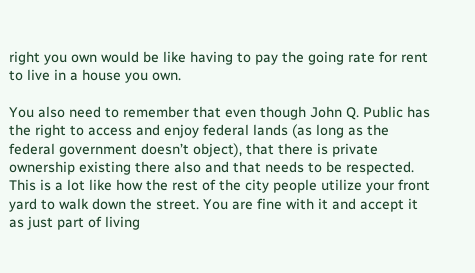right you own would be like having to pay the going rate for rent to live in a house you own.

You also need to remember that even though John Q. Public has the right to access and enjoy federal lands (as long as the federal government doesn’t object), that there is private ownership existing there also and that needs to be respected.  This is a lot like how the rest of the city people utilize your front yard to walk down the street. You are fine with it and accept it as just part of living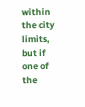within the city limits, but if one of the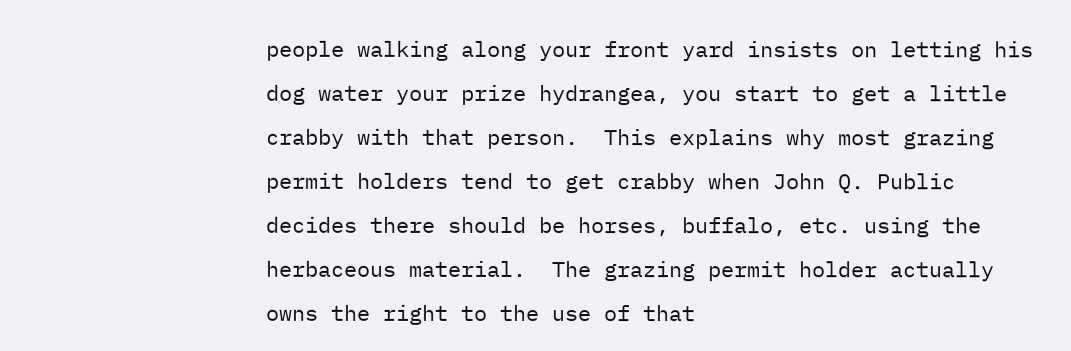people walking along your front yard insists on letting his dog water your prize hydrangea, you start to get a little crabby with that person.  This explains why most grazing permit holders tend to get crabby when John Q. Public decides there should be horses, buffalo, etc. using the herbaceous material.  The grazing permit holder actually owns the right to the use of that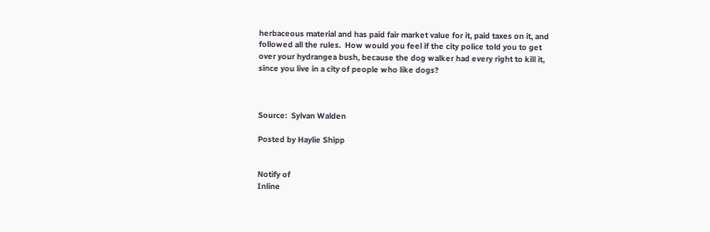herbaceous material and has paid fair market value for it, paid taxes on it, and followed all the rules.  How would you feel if the city police told you to get over your hydrangea bush, because the dog walker had every right to kill it, since you live in a city of people who like dogs?



Source:  Sylvan Walden

Posted by Haylie Shipp


Notify of
Inline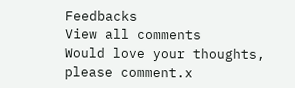Feedbacks
View all comments
Would love your thoughts, please comment.x